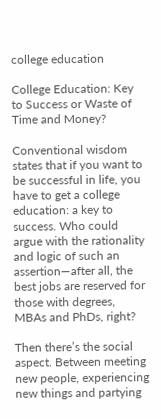college education

College Education: Key to Success or Waste of Time and Money?

Conventional wisdom states that if you want to be successful in life, you have to get a college education: a key to success. Who could argue with the rationality and logic of such an assertion—after all, the best jobs are reserved for those with degrees, MBAs and PhDs, right?

Then there’s the social aspect. Between meeting new people, experiencing new things and partying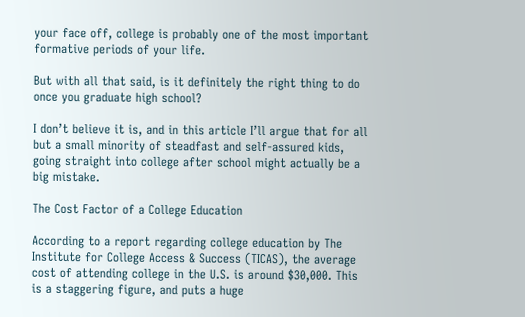your face off, college is probably one of the most important formative periods of your life.

But with all that said, is it definitely the right thing to do once you graduate high school?

I don’t believe it is, and in this article I’ll argue that for all but a small minority of steadfast and self-assured kids, going straight into college after school might actually be a big mistake.

The Cost Factor of a College Education

According to a report regarding college education by The Institute for College Access & Success (TICAS), the average cost of attending college in the U.S. is around $30,000. This is a staggering figure, and puts a huge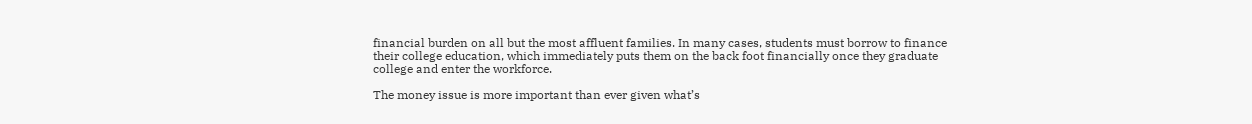financial burden on all but the most affluent families. In many cases, students must borrow to finance their college education, which immediately puts them on the back foot financially once they graduate college and enter the workforce.

The money issue is more important than ever given what’s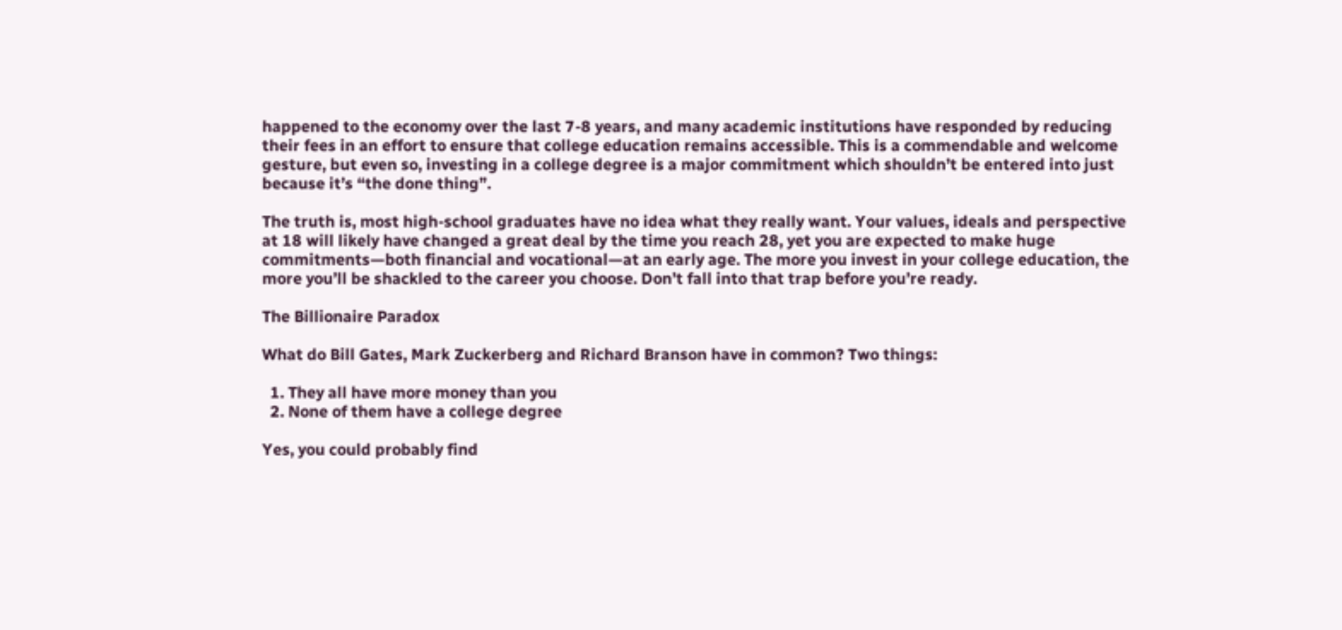happened to the economy over the last 7-8 years, and many academic institutions have responded by reducing their fees in an effort to ensure that college education remains accessible. This is a commendable and welcome gesture, but even so, investing in a college degree is a major commitment which shouldn’t be entered into just because it’s “the done thing”.

The truth is, most high-school graduates have no idea what they really want. Your values, ideals and perspective at 18 will likely have changed a great deal by the time you reach 28, yet you are expected to make huge commitments—both financial and vocational—at an early age. The more you invest in your college education, the more you’ll be shackled to the career you choose. Don’t fall into that trap before you’re ready.

The Billionaire Paradox

What do Bill Gates, Mark Zuckerberg and Richard Branson have in common? Two things:

  1. They all have more money than you
  2. None of them have a college degree

Yes, you could probably find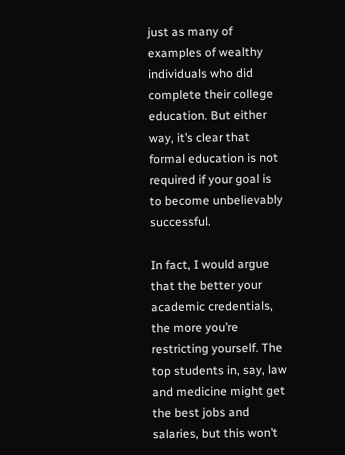just as many of examples of wealthy individuals who did complete their college education. But either way, it’s clear that formal education is not required if your goal is to become unbelievably successful.

In fact, I would argue that the better your academic credentials, the more you’re restricting yourself. The top students in, say, law and medicine might get the best jobs and salaries, but this won’t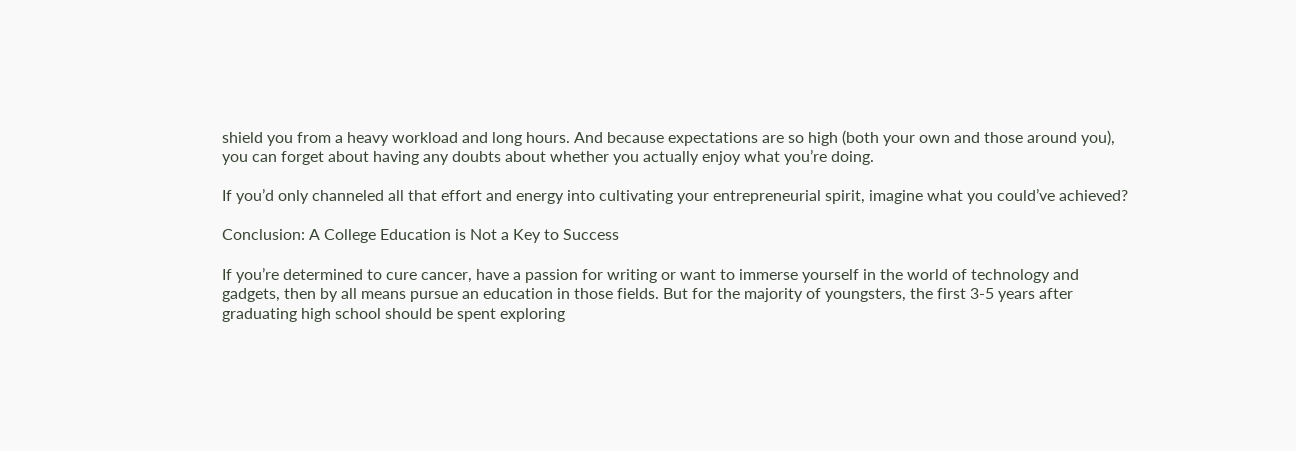shield you from a heavy workload and long hours. And because expectations are so high (both your own and those around you), you can forget about having any doubts about whether you actually enjoy what you’re doing.

If you’d only channeled all that effort and energy into cultivating your entrepreneurial spirit, imagine what you could’ve achieved?

Conclusion: A College Education is Not a Key to Success

If you’re determined to cure cancer, have a passion for writing or want to immerse yourself in the world of technology and gadgets, then by all means pursue an education in those fields. But for the majority of youngsters, the first 3-5 years after graduating high school should be spent exploring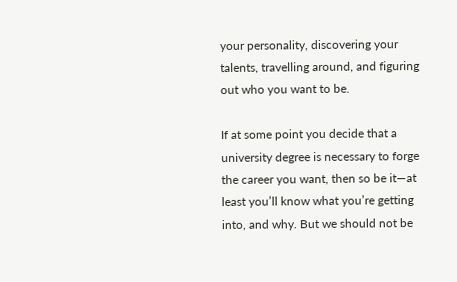your personality, discovering your talents, travelling around, and figuring out who you want to be.

If at some point you decide that a university degree is necessary to forge the career you want, then so be it—at least you’ll know what you’re getting into, and why. But we should not be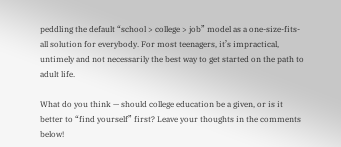peddling the default “school > college > job” model as a one-size-fits-all solution for everybody. For most teenagers, it’s impractical, untimely and not necessarily the best way to get started on the path to adult life.

What do you think — should college education be a given, or is it better to “find yourself” first? Leave your thoughts in the comments below!